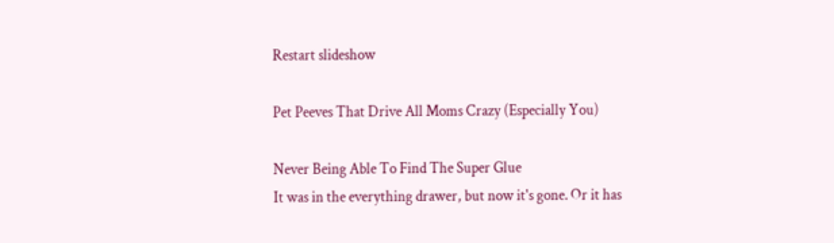Restart slideshow

Pet Peeves That Drive All Moms Crazy (Especially You)

Never Being Able To Find The Super Glue
It was in the everything drawer, but now it's gone. Or it has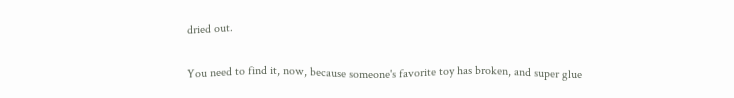dried out.

You need to find it, now, because someone's favorite toy has broken, and super glue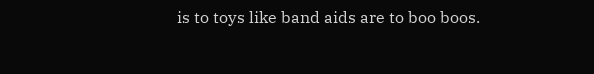is to toys like band aids are to boo boos.